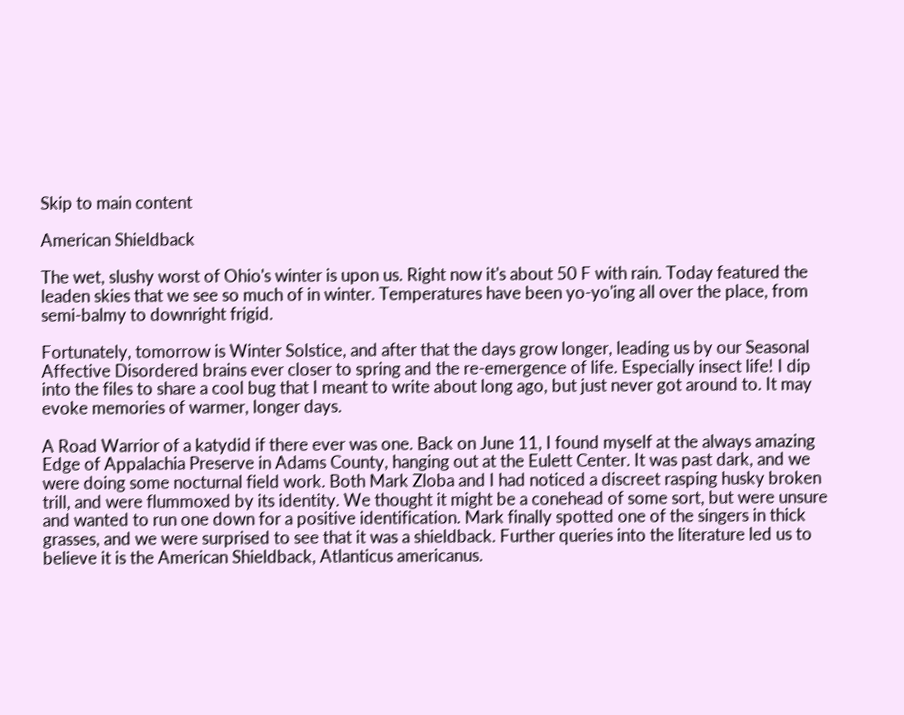Skip to main content

American Shieldback

The wet, slushy worst of Ohio's winter is upon us. Right now it's about 50 F with rain. Today featured the leaden skies that we see so much of in winter. Temperatures have been yo-yo'ing all over the place, from semi-balmy to downright frigid.

Fortunately, tomorrow is Winter Solstice, and after that the days grow longer, leading us by our Seasonal Affective Disordered brains ever closer to spring and the re-emergence of life. Especially insect life! I dip into the files to share a cool bug that I meant to write about long ago, but just never got around to. It may evoke memories of warmer, longer days.

A Road Warrior of a katydid if there ever was one. Back on June 11, I found myself at the always amazing Edge of Appalachia Preserve in Adams County, hanging out at the Eulett Center. It was past dark, and we were doing some nocturnal field work. Both Mark Zloba and I had noticed a discreet rasping husky broken trill, and were flummoxed by its identity. We thought it might be a conehead of some sort, but were unsure and wanted to run one down for a positive identification. Mark finally spotted one of the singers in thick grasses, and we were surprised to see that it was a shieldback. Further queries into the literature led us to believe it is the American Shieldback, Atlanticus americanus.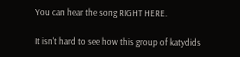You can hear the song RIGHT HERE.

It isn't hard to see how this group of katydids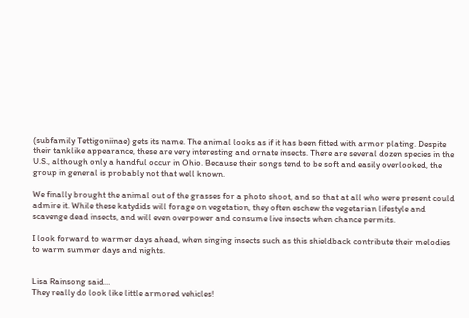(subfamily Tettigoniinae) gets its name. The animal looks as if it has been fitted with armor plating. Despite their tanklike appearance, these are very interesting and ornate insects. There are several dozen species in the U.S., although only a handful occur in Ohio. Because their songs tend to be soft and easily overlooked, the group in general is probably not that well known.

We finally brought the animal out of the grasses for a photo shoot, and so that at all who were present could admire it. While these katydids will forage on vegetation, they often eschew the vegetarian lifestyle and scavenge dead insects, and will even overpower and consume live insects when chance permits.

I look forward to warmer days ahead, when singing insects such as this shieldback contribute their melodies to warm summer days and nights.


Lisa Rainsong said…
They really do look like little armored vehicles!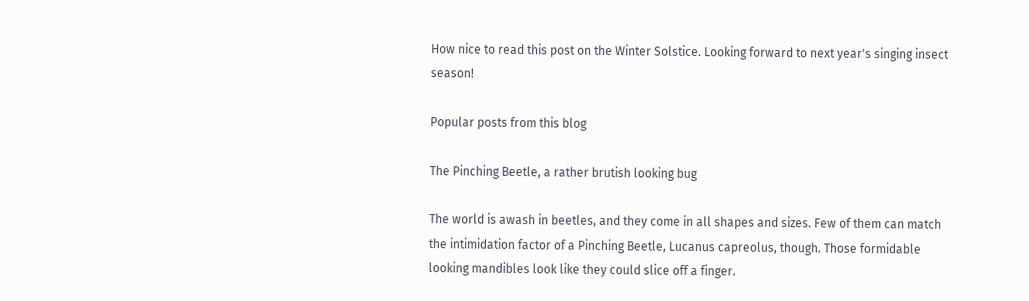How nice to read this post on the Winter Solstice. Looking forward to next year's singing insect season!

Popular posts from this blog

The Pinching Beetle, a rather brutish looking bug

The world is awash in beetles, and they come in all shapes and sizes. Few of them can match the intimidation factor of a Pinching Beetle, Lucanus capreolus, though. Those formidable looking mandibles look like they could slice off a finger.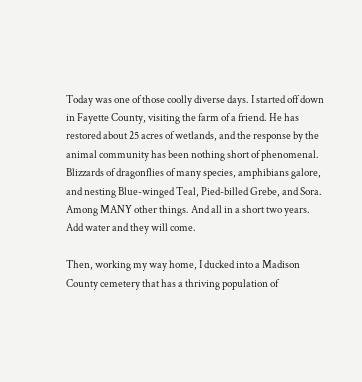Today was one of those coolly diverse days. I started off down in Fayette County, visiting the farm of a friend. He has restored about 25 acres of wetlands, and the response by the animal community has been nothing short of phenomenal. Blizzards of dragonflies of many species, amphibians galore, and nesting Blue-winged Teal, Pied-billed Grebe, and Sora. Among MANY other things. And all in a short two years. Add water and they will come.

Then, working my way home, I ducked into a Madison County cemetery that has a thriving population of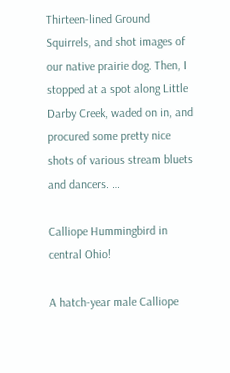Thirteen-lined Ground Squirrels, and shot images of our native prairie dog. Then, I stopped at a spot along Little Darby Creek, waded on in, and procured some pretty nice shots of various stream bluets and dancers. …

Calliope Hummingbird in central Ohio!

A hatch-year male Calliope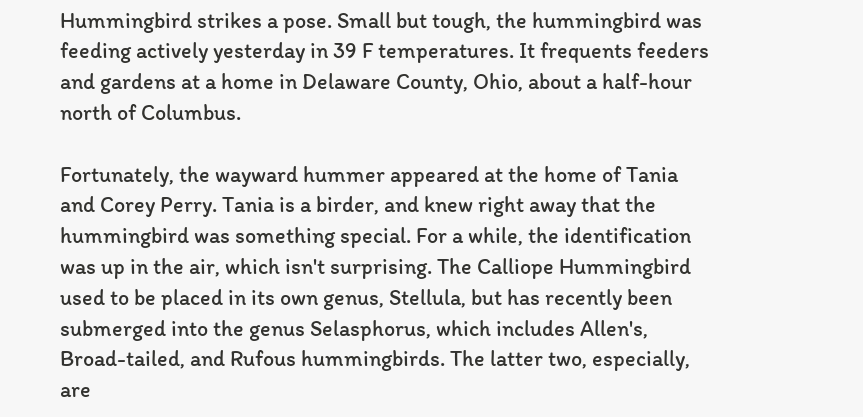Hummingbird strikes a pose. Small but tough, the hummingbird was feeding actively yesterday in 39 F temperatures. It frequents feeders and gardens at a home in Delaware County, Ohio, about a half-hour north of Columbus.

Fortunately, the wayward hummer appeared at the home of Tania and Corey Perry. Tania is a birder, and knew right away that the hummingbird was something special. For a while, the identification was up in the air, which isn't surprising. The Calliope Hummingbird used to be placed in its own genus, Stellula, but has recently been submerged into the genus Selasphorus, which includes Allen's, Broad-tailed, and Rufous hummingbirds. The latter two, especially, are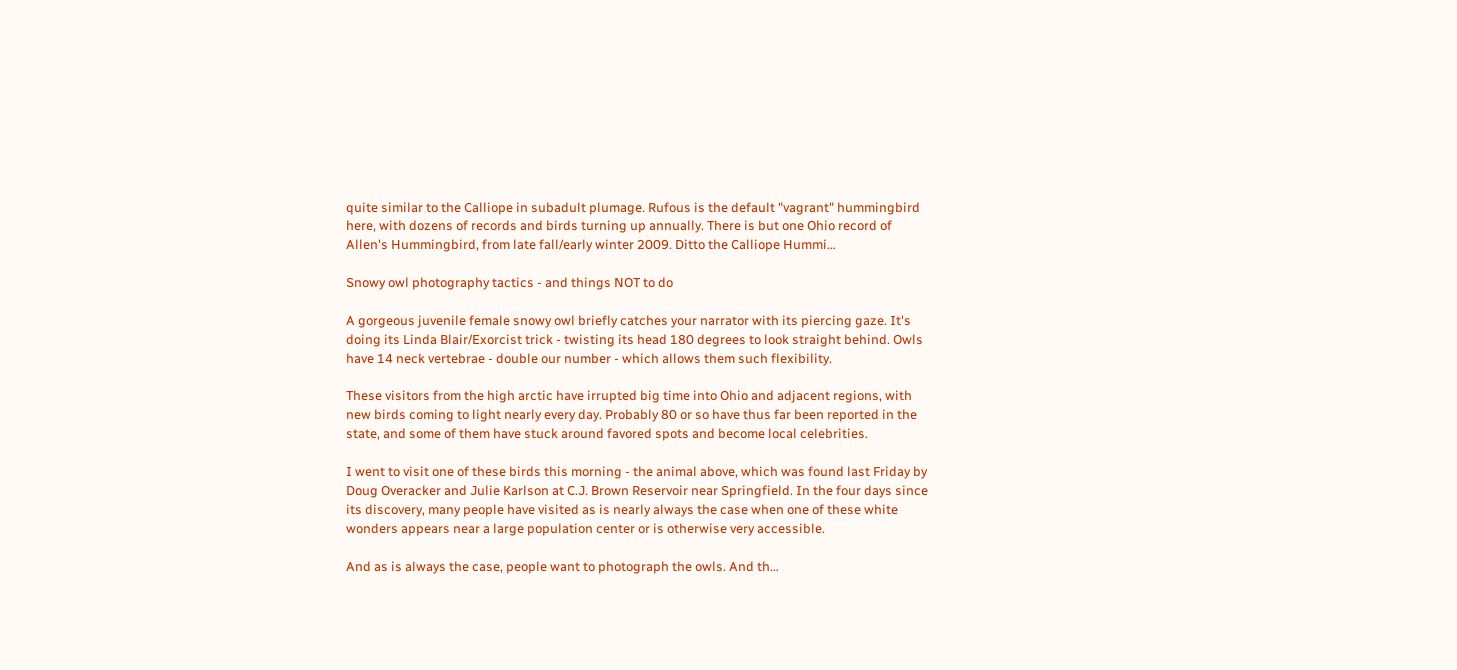quite similar to the Calliope in subadult plumage. Rufous is the default "vagrant" hummingbird here, with dozens of records and birds turning up annually. There is but one Ohio record of Allen's Hummingbird, from late fall/early winter 2009. Ditto the Calliope Hummi…

Snowy owl photography tactics - and things NOT to do

A gorgeous juvenile female snowy owl briefly catches your narrator with its piercing gaze. It's doing its Linda Blair/Exorcist trick - twisting its head 180 degrees to look straight behind. Owls have 14 neck vertebrae - double our number - which allows them such flexibility.

These visitors from the high arctic have irrupted big time into Ohio and adjacent regions, with new birds coming to light nearly every day. Probably 80 or so have thus far been reported in the state, and some of them have stuck around favored spots and become local celebrities.

I went to visit one of these birds this morning - the animal above, which was found last Friday by Doug Overacker and Julie Karlson at C.J. Brown Reservoir near Springfield. In the four days since its discovery, many people have visited as is nearly always the case when one of these white wonders appears near a large population center or is otherwise very accessible.

And as is always the case, people want to photograph the owls. And th…